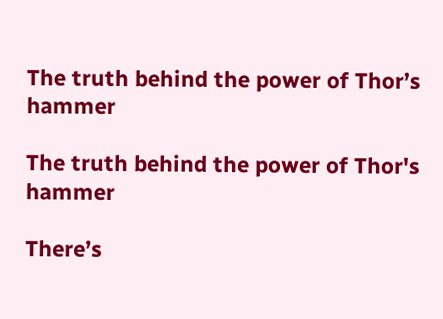The truth behind the power of Thor’s hammer

The truth behind the power of Thor's hammer

There’s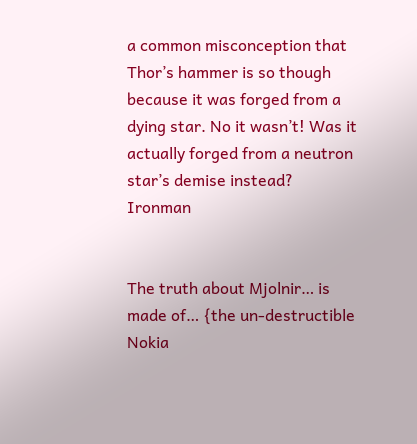a common misconception that Thor’s hammer is so though because it was forged from a dying star. No it wasn’t! Was it actually forged from a neutron star’s demise instead? Ironman


The truth about Mjolnir… is made of… {the un-destructible Nokia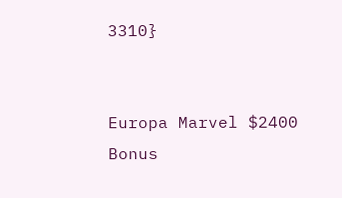3310}


Europa Marvel $2400 Bonus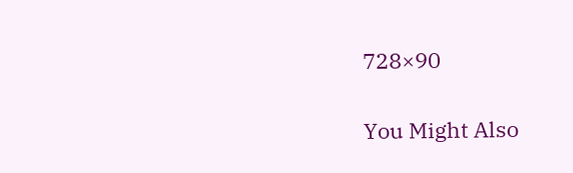728×90

You Might Also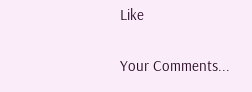Like

Your Comments...